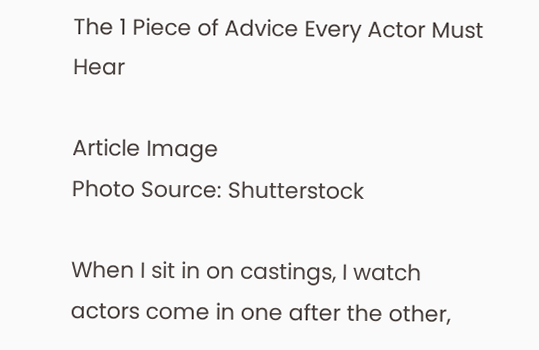The 1 Piece of Advice Every Actor Must Hear

Article Image
Photo Source: Shutterstock

When I sit in on castings, I watch actors come in one after the other,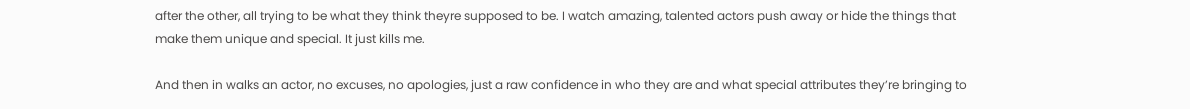after the other, all trying to be what they think theyre supposed to be. I watch amazing, talented actors push away or hide the things that make them unique and special. It just kills me.

And then in walks an actor, no excuses, no apologies, just a raw confidence in who they are and what special attributes they’re bringing to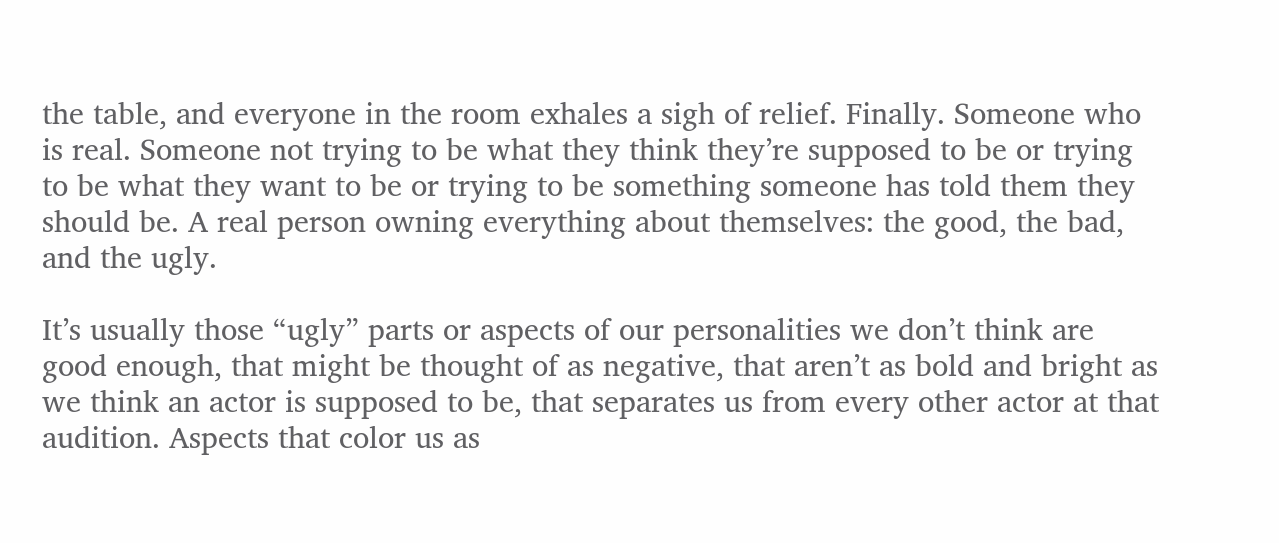the table, and everyone in the room exhales a sigh of relief. Finally. Someone who is real. Someone not trying to be what they think they’re supposed to be or trying to be what they want to be or trying to be something someone has told them they should be. A real person owning everything about themselves: the good, the bad, and the ugly.

It’s usually those “ugly” parts or aspects of our personalities we don’t think are good enough, that might be thought of as negative, that aren’t as bold and bright as we think an actor is supposed to be, that separates us from every other actor at that audition. Aspects that color us as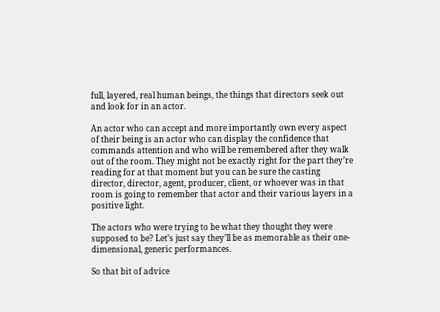full, layered, real human beings, the things that directors seek out and look for in an actor.

An actor who can accept and more importantly own every aspect of their being is an actor who can display the confidence that commands attention and who will be remembered after they walk out of the room. They might not be exactly right for the part they’re reading for at that moment but you can be sure the casting director, director, agent, producer, client, or whoever was in that room is going to remember that actor and their various layers in a positive light.

The actors who were trying to be what they thought they were supposed to be? Let’s just say they’ll be as memorable as their one-dimensional, generic performances.

So that bit of advice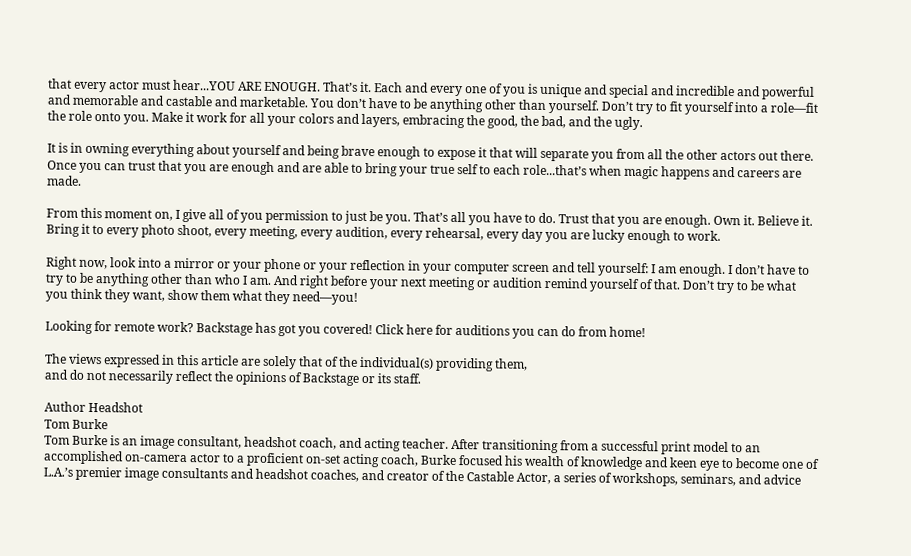that every actor must hear...YOU ARE ENOUGH. That’s it. Each and every one of you is unique and special and incredible and powerful and memorable and castable and marketable. You don’t have to be anything other than yourself. Don’t try to fit yourself into a role—fit the role onto you. Make it work for all your colors and layers, embracing the good, the bad, and the ugly.

It is in owning everything about yourself and being brave enough to expose it that will separate you from all the other actors out there. Once you can trust that you are enough and are able to bring your true self to each role...that’s when magic happens and careers are made.

From this moment on, I give all of you permission to just be you. That’s all you have to do. Trust that you are enough. Own it. Believe it. Bring it to every photo shoot, every meeting, every audition, every rehearsal, every day you are lucky enough to work.

Right now, look into a mirror or your phone or your reflection in your computer screen and tell yourself: I am enough. I don’t have to try to be anything other than who I am. And right before your next meeting or audition remind yourself of that. Don’t try to be what you think they want, show them what they need—you!

Looking for remote work? Backstage has got you covered! Click here for auditions you can do from home!

The views expressed in this article are solely that of the individual(s) providing them,
and do not necessarily reflect the opinions of Backstage or its staff.

Author Headshot
Tom Burke
Tom Burke is an image consultant, headshot coach, and acting teacher. After transitioning from a successful print model to an accomplished on-camera actor to a proficient on-set acting coach, Burke focused his wealth of knowledge and keen eye to become one of L.A.’s premier image consultants and headshot coaches, and creator of the Castable Actor, a series of workshops, seminars, and advice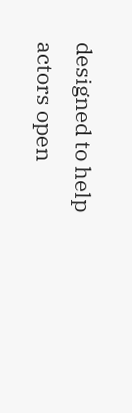designed to help actors open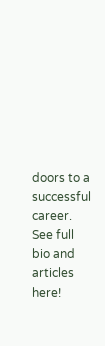doors to a successful career.
See full bio and articles here!